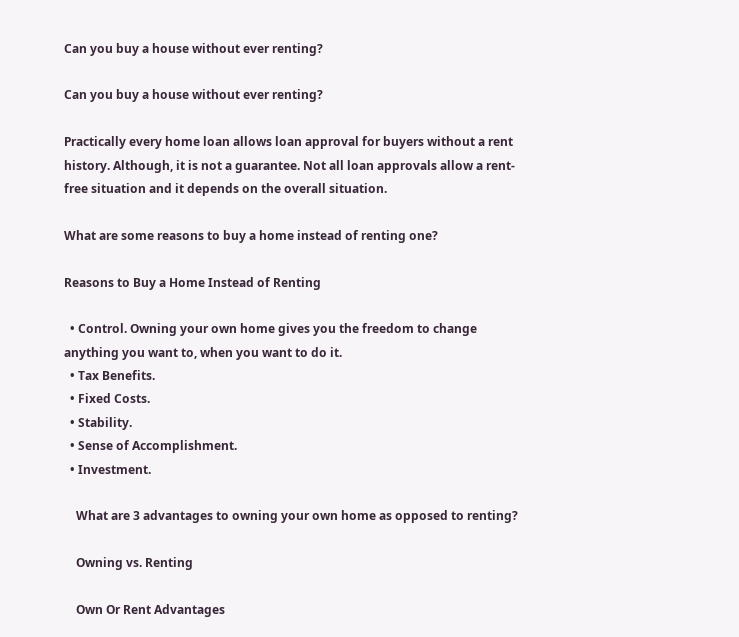Can you buy a house without ever renting?

Can you buy a house without ever renting?

Practically every home loan allows loan approval for buyers without a rent history. Although, it is not a guarantee. Not all loan approvals allow a rent-free situation and it depends on the overall situation.

What are some reasons to buy a home instead of renting one?

Reasons to Buy a Home Instead of Renting

  • Control. Owning your own home gives you the freedom to change anything you want to, when you want to do it.
  • Tax Benefits.
  • Fixed Costs.
  • Stability.
  • Sense of Accomplishment.
  • Investment.

    What are 3 advantages to owning your own home as opposed to renting?

    Owning vs. Renting

    Own Or Rent Advantages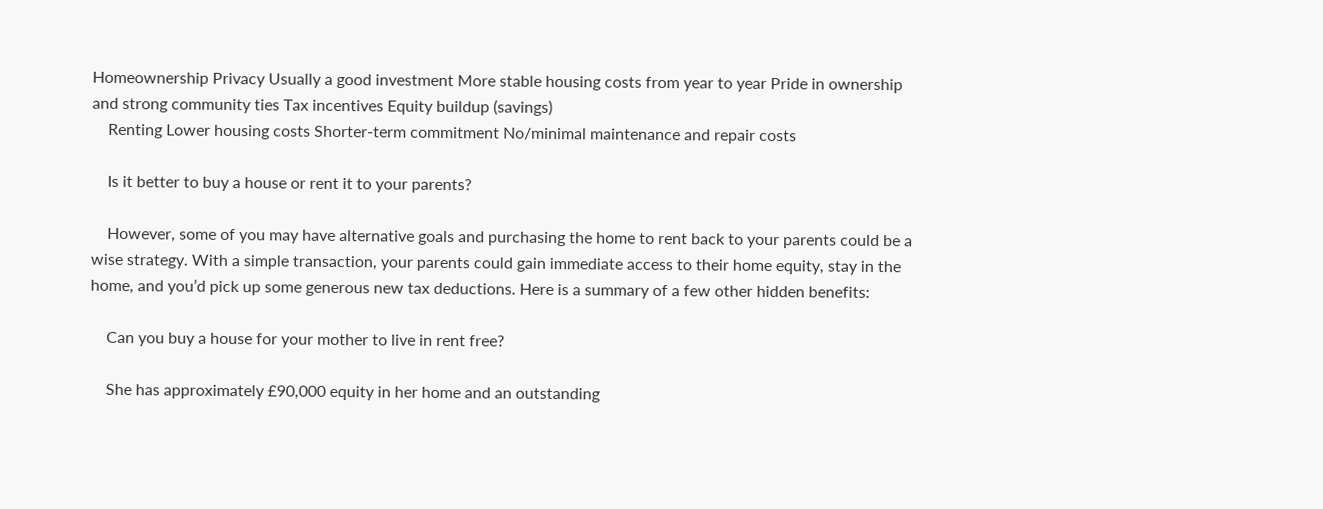Homeownership Privacy Usually a good investment More stable housing costs from year to year Pride in ownership and strong community ties Tax incentives Equity buildup (savings)
    Renting Lower housing costs Shorter-term commitment No/minimal maintenance and repair costs

    Is it better to buy a house or rent it to your parents?

    However, some of you may have alternative goals and purchasing the home to rent back to your parents could be a wise strategy. With a simple transaction, your parents could gain immediate access to their home equity, stay in the home, and you’d pick up some generous new tax deductions. Here is a summary of a few other hidden benefits:

    Can you buy a house for your mother to live in rent free?

    She has approximately £90,000 equity in her home and an outstanding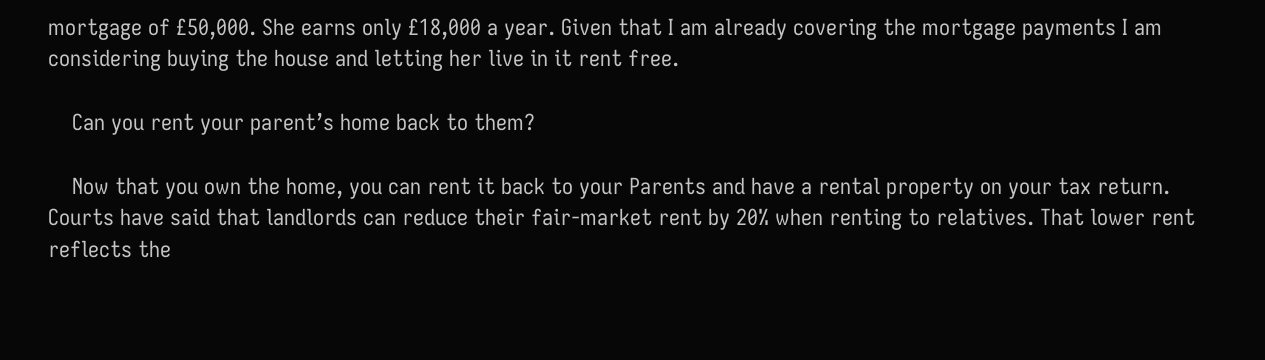mortgage of £50,000. She earns only £18,000 a year. Given that I am already covering the mortgage payments I am considering buying the house and letting her live in it rent free.

    Can you rent your parent’s home back to them?

    Now that you own the home, you can rent it back to your Parents and have a rental property on your tax return. Courts have said that landlords can reduce their fair-market rent by 20% when renting to relatives. That lower rent reflects the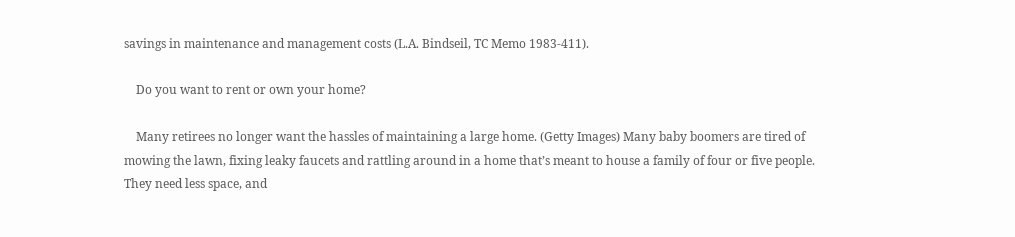savings in maintenance and management costs (L.A. Bindseil, TC Memo 1983-411).

    Do you want to rent or own your home?

    Many retirees no longer want the hassles of maintaining a large home. (Getty Images) Many baby boomers are tired of mowing the lawn, fixing leaky faucets and rattling around in a home that’s meant to house a family of four or five people. They need less space, and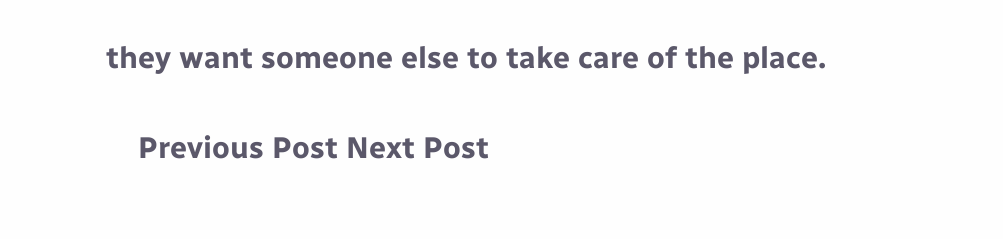they want someone else to take care of the place.

    Previous Post Next Post